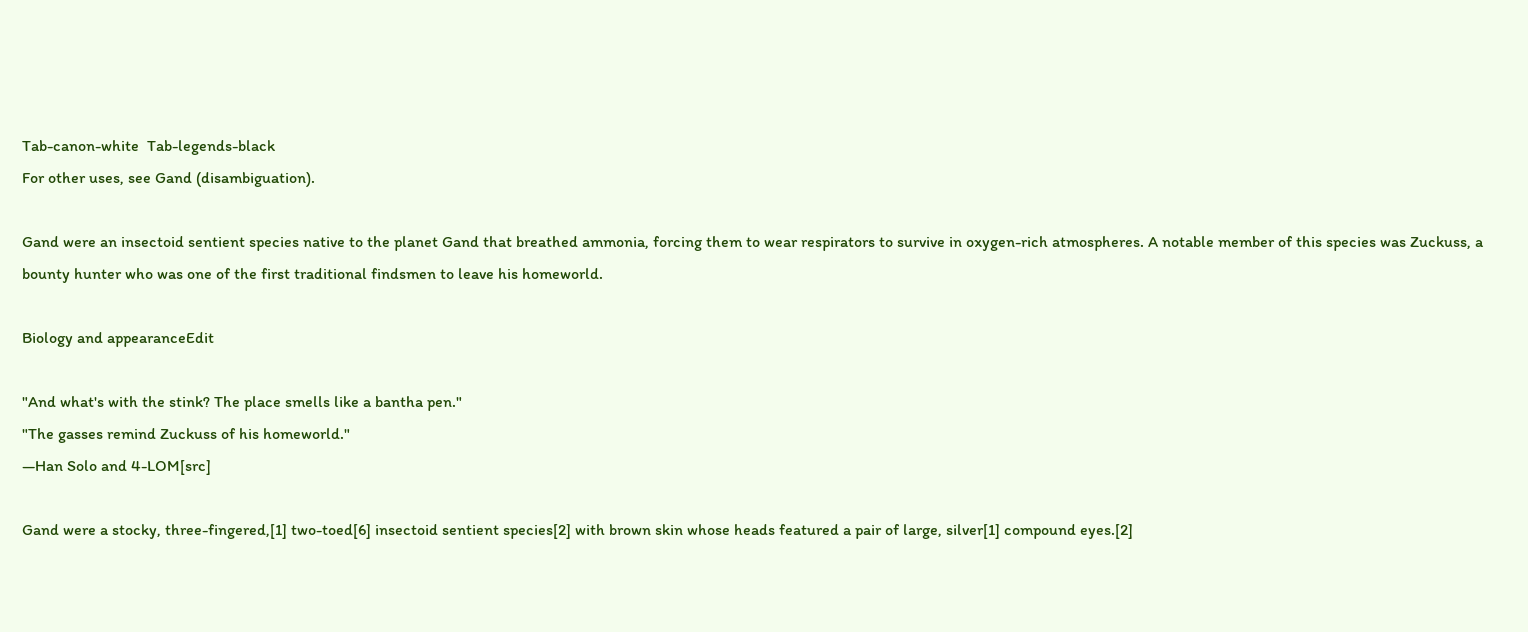Tab-canon-white  Tab-legends-black
For other uses, see Gand (disambiguation).

Gand were an insectoid sentient species native to the planet Gand that breathed ammonia, forcing them to wear respirators to survive in oxygen-rich atmospheres. A notable member of this species was Zuckuss, a bounty hunter who was one of the first traditional findsmen to leave his homeworld.

Biology and appearanceEdit

"And what's with the stink? The place smells like a bantha pen."
"The gasses remind Zuckuss of his homeworld."
―Han Solo and 4-LOM[src]

Gand were a stocky, three-fingered,[1] two-toed[6] insectoid sentient species[2] with brown skin whose heads featured a pair of large, silver[1] compound eyes.[2]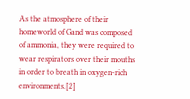As the atmosphere of their homeworld of Gand was composed of ammonia, they were required to wear respirators over their mouths in order to breath in oxygen-rich environments.[2]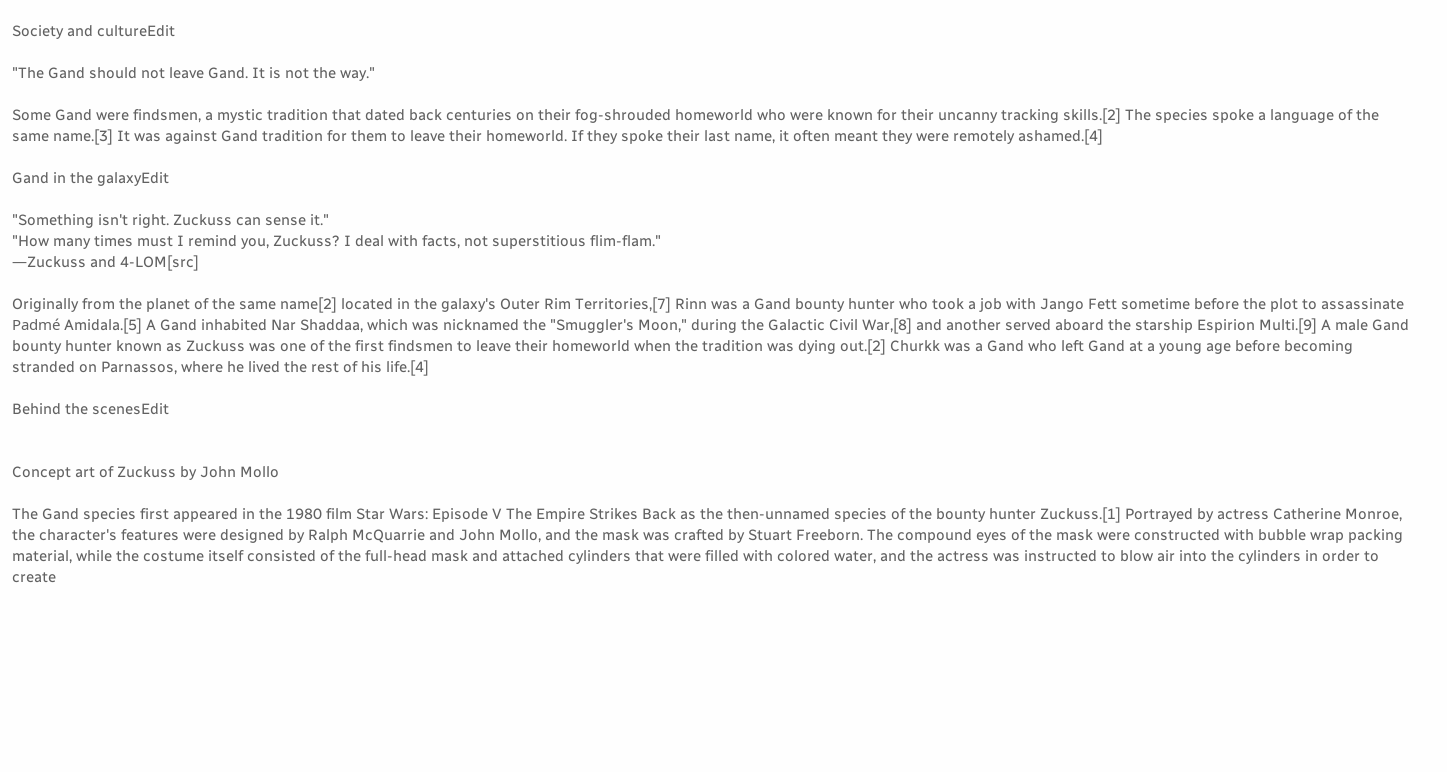Society and cultureEdit

"The Gand should not leave Gand. It is not the way."

Some Gand were findsmen, a mystic tradition that dated back centuries on their fog-shrouded homeworld who were known for their uncanny tracking skills.[2] The species spoke a language of the same name.[3] It was against Gand tradition for them to leave their homeworld. If they spoke their last name, it often meant they were remotely ashamed.[4]

Gand in the galaxyEdit

"Something isn't right. Zuckuss can sense it."
"How many times must I remind you, Zuckuss? I deal with facts, not superstitious flim-flam."
―Zuckuss and 4-LOM[src]

Originally from the planet of the same name[2] located in the galaxy's Outer Rim Territories,[7] Rinn was a Gand bounty hunter who took a job with Jango Fett sometime before the plot to assassinate Padmé Amidala.[5] A Gand inhabited Nar Shaddaa, which was nicknamed the "Smuggler's Moon," during the Galactic Civil War,[8] and another served aboard the starship Espirion Multi.[9] A male Gand bounty hunter known as Zuckuss was one of the first findsmen to leave their homeworld when the tradition was dying out.[2] Churkk was a Gand who left Gand at a young age before becoming stranded on Parnassos, where he lived the rest of his life.[4]

Behind the scenesEdit


Concept art of Zuckuss by John Mollo

The Gand species first appeared in the 1980 film Star Wars: Episode V The Empire Strikes Back as the then-unnamed species of the bounty hunter Zuckuss.[1] Portrayed by actress Catherine Monroe, the character's features were designed by Ralph McQuarrie and John Mollo, and the mask was crafted by Stuart Freeborn. The compound eyes of the mask were constructed with bubble wrap packing material, while the costume itself consisted of the full-head mask and attached cylinders that were filled with colored water, and the actress was instructed to blow air into the cylinders in order to create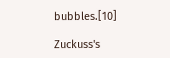bubbles.[10]

Zuckuss's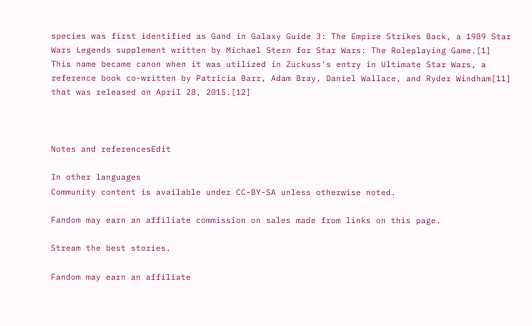species was first identified as Gand in Galaxy Guide 3: The Empire Strikes Back, a 1989 Star Wars Legends supplement written by Michael Stern for Star Wars: The Roleplaying Game.[1] This name became canon when it was utilized in Zuckuss's entry in Ultimate Star Wars, a reference book co-written by Patricia Barr, Adam Bray, Daniel Wallace, and Ryder Windham[11] that was released on April 28, 2015.[12]



Notes and referencesEdit

In other languages
Community content is available under CC-BY-SA unless otherwise noted.

Fandom may earn an affiliate commission on sales made from links on this page.

Stream the best stories.

Fandom may earn an affiliate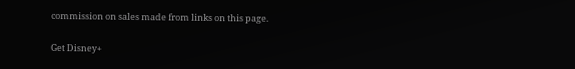commission on sales made from links on this page.

Get Disney+